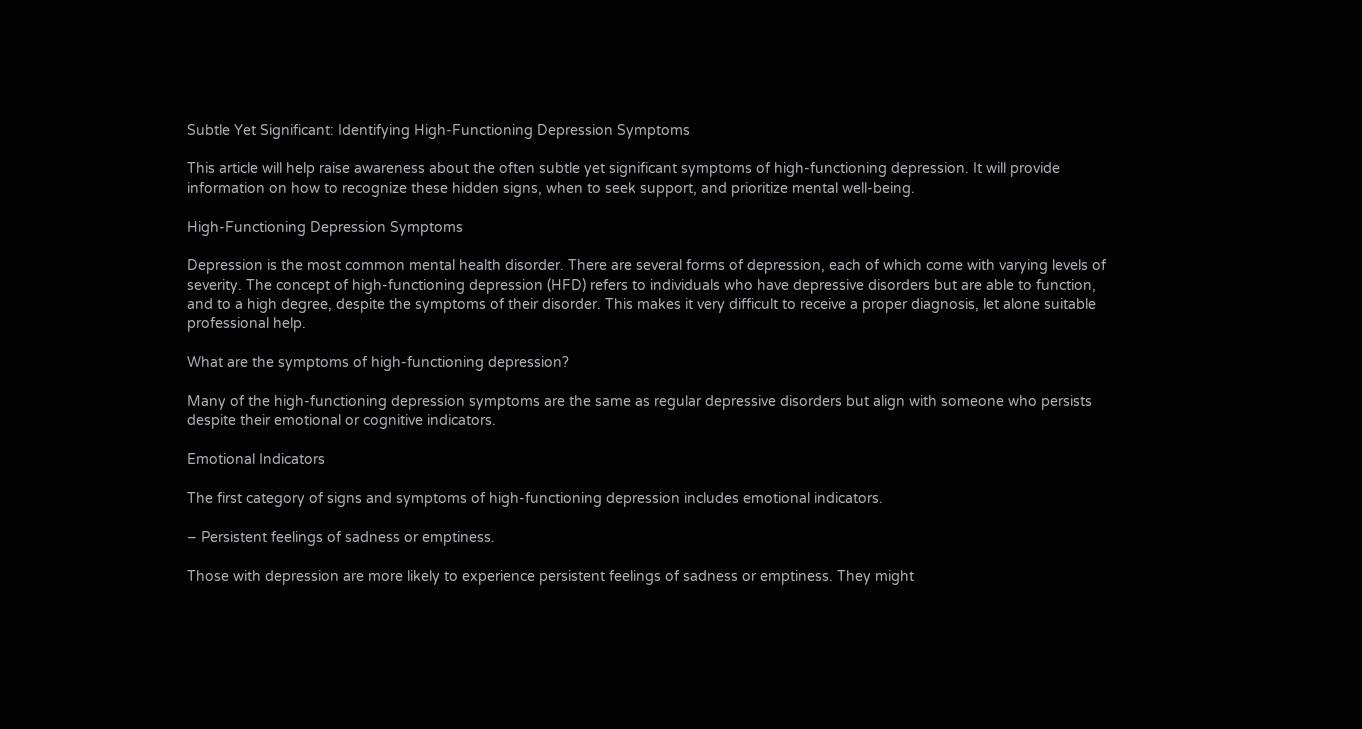Subtle Yet Significant: Identifying High-Functioning Depression Symptoms

This article will help raise awareness about the often subtle yet significant symptoms of high-functioning depression. It will provide information on how to recognize these hidden signs, when to seek support, and prioritize mental well-being.

High-Functioning Depression Symptoms

Depression is the most common mental health disorder. There are several forms of depression, each of which come with varying levels of severity. The concept of high-functioning depression (HFD) refers to individuals who have depressive disorders but are able to function, and to a high degree, despite the symptoms of their disorder. This makes it very difficult to receive a proper diagnosis, let alone suitable professional help.

What are the symptoms of high-functioning depression?

Many of the high-functioning depression symptoms are the same as regular depressive disorders but align with someone who persists despite their emotional or cognitive indicators.

Emotional Indicators

The first category of signs and symptoms of high-functioning depression includes emotional indicators.

– Persistent feelings of sadness or emptiness.

Those with depression are more likely to experience persistent feelings of sadness or emptiness. They might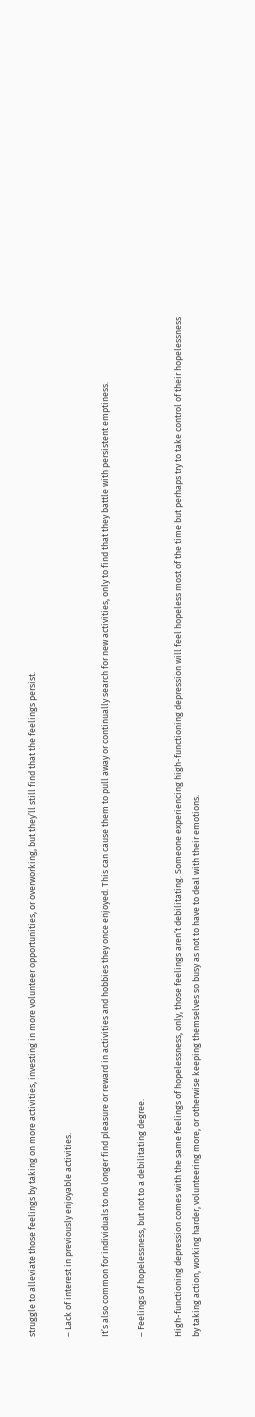struggle to alleviate those feelings by taking on more activities, investing in more volunteer opportunities, or overworking, but they’ll still find that the feelings persist.

– Lack of interest in previously enjoyable activities.

It’s also common for individuals to no longer find pleasure or reward in activities and hobbies they once enjoyed. This can cause them to pull away or continually search for new activities, only to find that they battle with persistent emptiness.

– Feelings of hopelessness, but not to a debilitating degree.

High-functioning depression comes with the same feelings of hopelessness, only, those feelings aren’t debilitating. Someone experiencing high-functioning depression will feel hopeless most of the time but perhaps try to take control of their hopelessness by taking action, working harder, volunteering more, or otherwise keeping themselves so busy as not to have to deal with their emotions.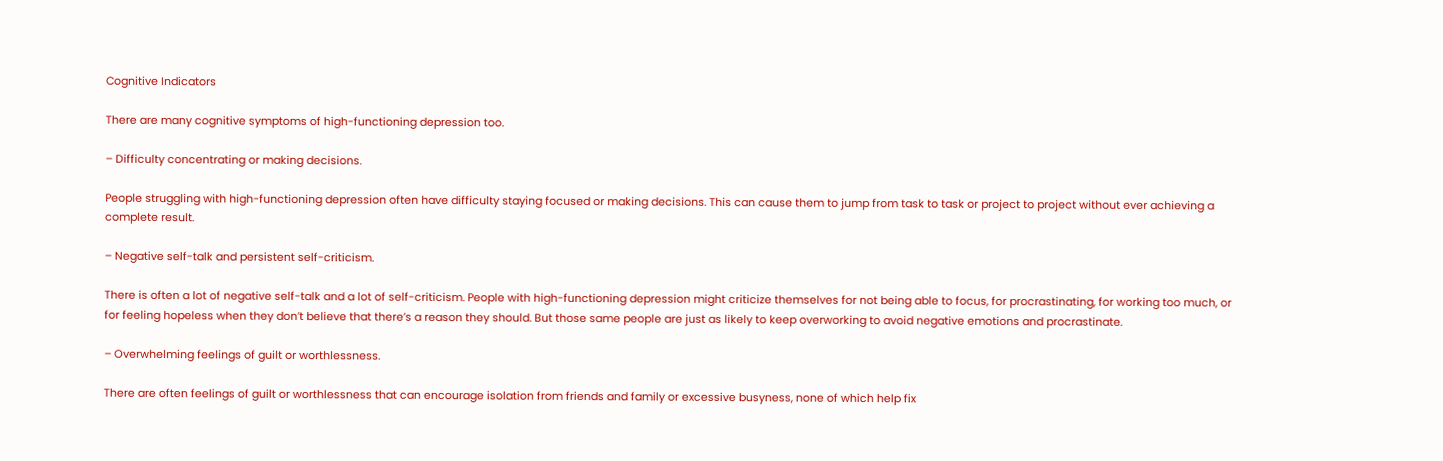Cognitive Indicators

There are many cognitive symptoms of high-functioning depression too.

– Difficulty concentrating or making decisions.

People struggling with high-functioning depression often have difficulty staying focused or making decisions. This can cause them to jump from task to task or project to project without ever achieving a complete result.

– Negative self-talk and persistent self-criticism.

There is often a lot of negative self-talk and a lot of self-criticism. People with high-functioning depression might criticize themselves for not being able to focus, for procrastinating, for working too much, or for feeling hopeless when they don’t believe that there’s a reason they should. But those same people are just as likely to keep overworking to avoid negative emotions and procrastinate.

– Overwhelming feelings of guilt or worthlessness.

There are often feelings of guilt or worthlessness that can encourage isolation from friends and family or excessive busyness, none of which help fix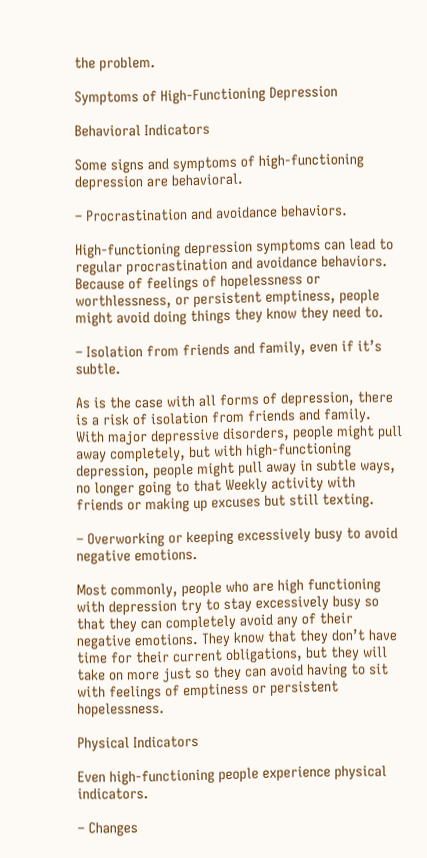the problem.

Symptoms of High-Functioning Depression

Behavioral Indicators

Some signs and symptoms of high-functioning depression are behavioral.

– Procrastination and avoidance behaviors.

High-functioning depression symptoms can lead to regular procrastination and avoidance behaviors. Because of feelings of hopelessness or worthlessness, or persistent emptiness, people might avoid doing things they know they need to.

– Isolation from friends and family, even if it’s subtle.

As is the case with all forms of depression, there is a risk of isolation from friends and family. With major depressive disorders, people might pull away completely, but with high-functioning depression, people might pull away in subtle ways, no longer going to that Weekly activity with friends or making up excuses but still texting.

– Overworking or keeping excessively busy to avoid negative emotions.

Most commonly, people who are high functioning with depression try to stay excessively busy so that they can completely avoid any of their negative emotions. They know that they don’t have time for their current obligations, but they will take on more just so they can avoid having to sit with feelings of emptiness or persistent hopelessness.

Physical Indicators

Even high-functioning people experience physical indicators.

– Changes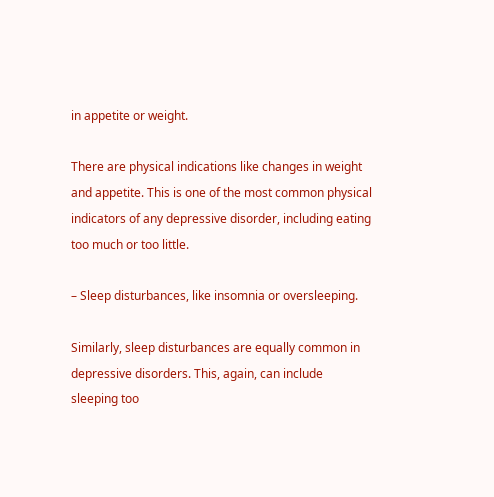in appetite or weight.

There are physical indications like changes in weight and appetite. This is one of the most common physical indicators of any depressive disorder, including eating too much or too little.

– Sleep disturbances, like insomnia or oversleeping.

Similarly, sleep disturbances are equally common in depressive disorders. This, again, can include sleeping too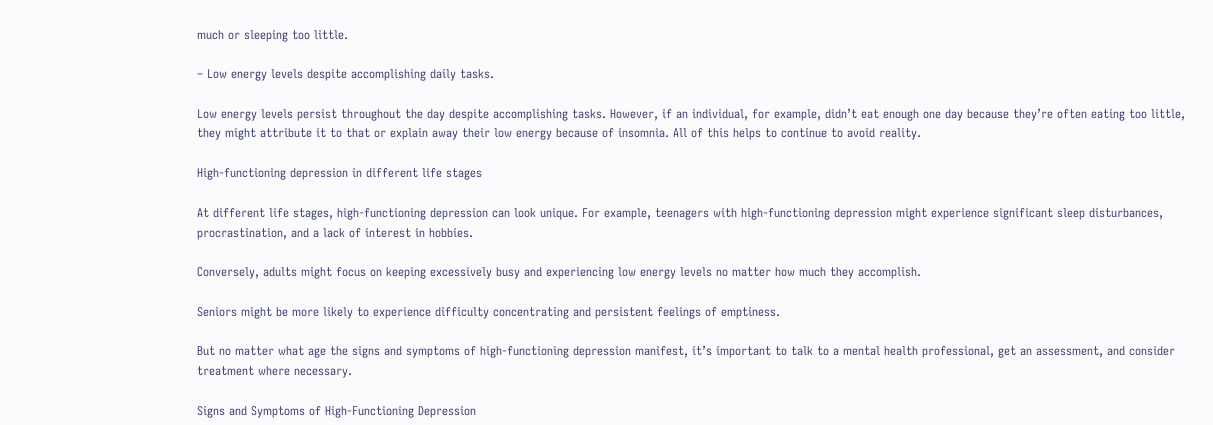much or sleeping too little.

– Low energy levels despite accomplishing daily tasks.

Low energy levels persist throughout the day despite accomplishing tasks. However, if an individual, for example, didn’t eat enough one day because they’re often eating too little, they might attribute it to that or explain away their low energy because of insomnia. All of this helps to continue to avoid reality.

High-functioning depression in different life stages

At different life stages, high-functioning depression can look unique. For example, teenagers with high-functioning depression might experience significant sleep disturbances, procrastination, and a lack of interest in hobbies.

Conversely, adults might focus on keeping excessively busy and experiencing low energy levels no matter how much they accomplish.

Seniors might be more likely to experience difficulty concentrating and persistent feelings of emptiness.

But no matter what age the signs and symptoms of high-functioning depression manifest, it’s important to talk to a mental health professional, get an assessment, and consider treatment where necessary.

Signs and Symptoms of High-Functioning Depression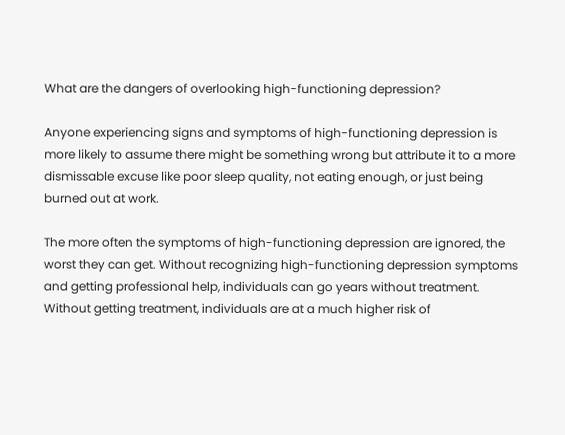What are the dangers of overlooking high-functioning depression?

Anyone experiencing signs and symptoms of high-functioning depression is more likely to assume there might be something wrong but attribute it to a more dismissable excuse like poor sleep quality, not eating enough, or just being burned out at work.

The more often the symptoms of high-functioning depression are ignored, the worst they can get. Without recognizing high-functioning depression symptoms and getting professional help, individuals can go years without treatment. Without getting treatment, individuals are at a much higher risk of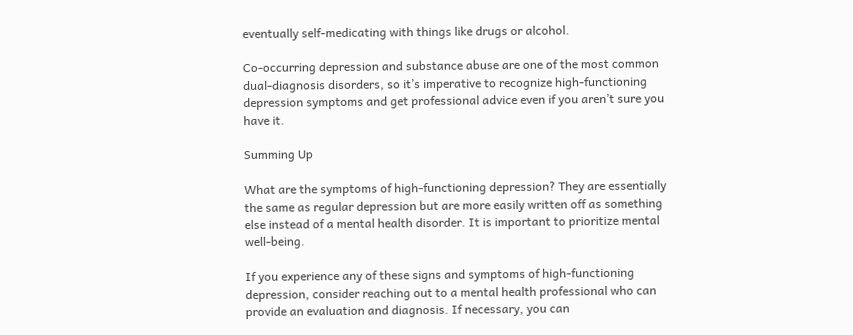eventually self-medicating with things like drugs or alcohol.

Co-occurring depression and substance abuse are one of the most common dual-diagnosis disorders, so it’s imperative to recognize high-functioning depression symptoms and get professional advice even if you aren’t sure you have it.

Summing Up

What are the symptoms of high-functioning depression? They are essentially the same as regular depression but are more easily written off as something else instead of a mental health disorder. It is important to prioritize mental well-being.

If you experience any of these signs and symptoms of high-functioning depression, consider reaching out to a mental health professional who can provide an evaluation and diagnosis. If necessary, you can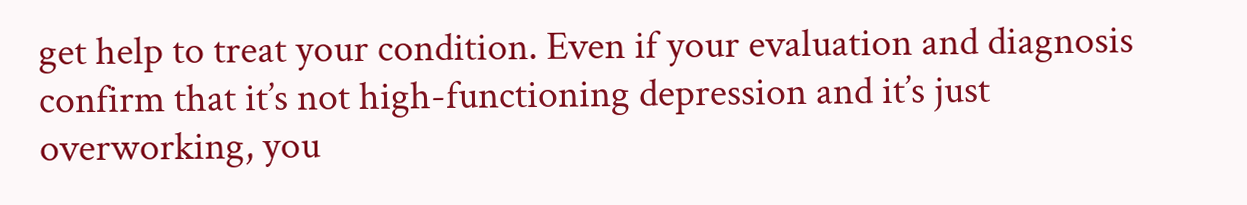get help to treat your condition. Even if your evaluation and diagnosis confirm that it’s not high-functioning depression and it’s just overworking, you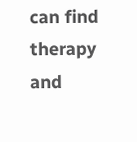can find therapy and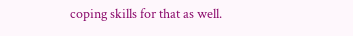coping skills for that as well.